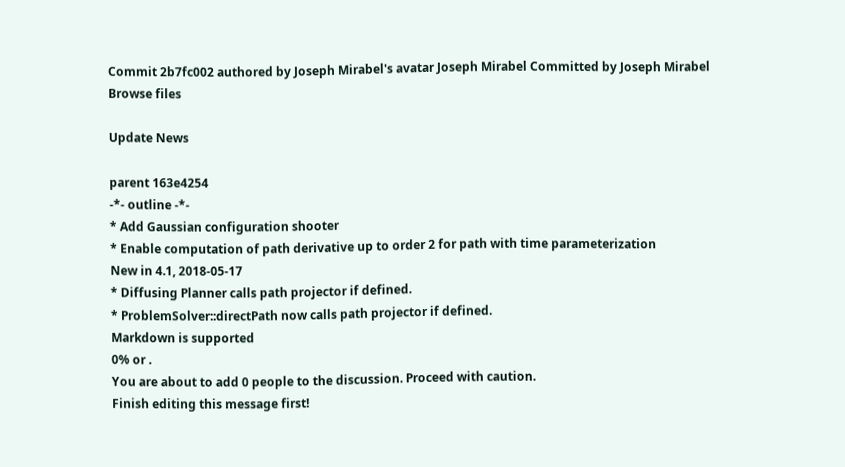Commit 2b7fc002 authored by Joseph Mirabel's avatar Joseph Mirabel Committed by Joseph Mirabel
Browse files

Update News

parent 163e4254
-*- outline -*-
* Add Gaussian configuration shooter
* Enable computation of path derivative up to order 2 for path with time parameterization
New in 4.1, 2018-05-17
* Diffusing Planner calls path projector if defined.
* ProblemSolver::directPath now calls path projector if defined.
Markdown is supported
0% or .
You are about to add 0 people to the discussion. Proceed with caution.
Finish editing this message first!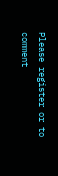Please register or to comment